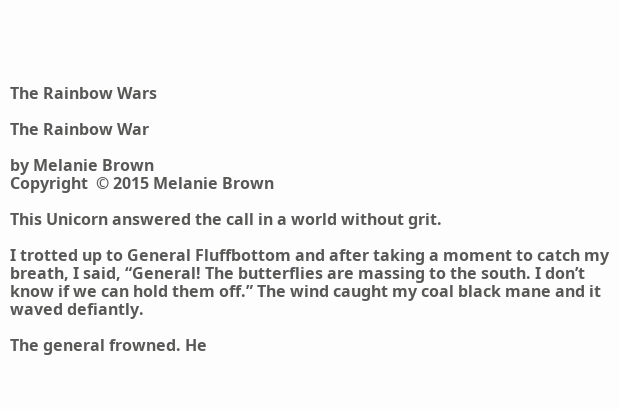The Rainbow Wars

The Rainbow War

by Melanie Brown
Copyright  © 2015 Melanie Brown

This Unicorn answered the call in a world without grit.

I trotted up to General Fluffbottom and after taking a moment to catch my breath, I said, “General! The butterflies are massing to the south. I don’t know if we can hold them off.” The wind caught my coal black mane and it waved defiantly.

The general frowned. He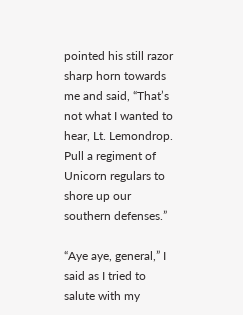pointed his still razor sharp horn towards me and said, “That’s not what I wanted to hear, Lt. Lemondrop. Pull a regiment of Unicorn regulars to shore up our southern defenses.”

“Aye aye, general,” I said as I tried to salute with my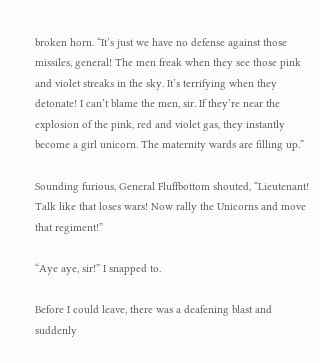broken horn. “It’s just we have no defense against those missiles, general! The men freak when they see those pink and violet streaks in the sky. It’s terrifying when they detonate! I can’t blame the men, sir. If they’re near the explosion of the pink, red and violet gas, they instantly become a girl unicorn. The maternity wards are filling up.”

Sounding furious, General Fluffbottom shouted, “Lieutenant! Talk like that loses wars! Now rally the Unicorns and move that regiment!”

“Aye aye, sir!” I snapped to.

Before I could leave, there was a deafening blast and suddenly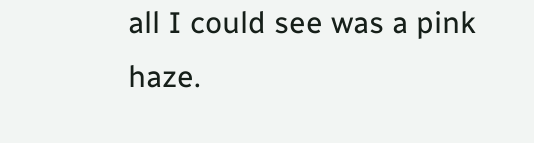all I could see was a pink haze.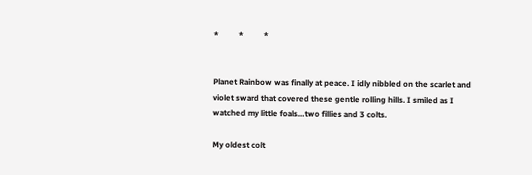*          *          *


Planet Rainbow was finally at peace. I idly nibbled on the scarlet and violet sward that covered these gentle rolling hills. I smiled as I watched my little foals…two fillies and 3 colts.

My oldest colt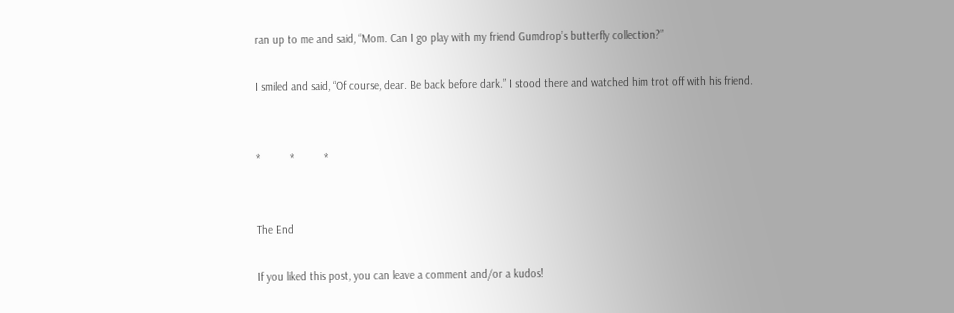ran up to me and said, “Mom. Can I go play with my friend Gumdrop’s butterfly collection?”

I smiled and said, “Of course, dear. Be back before dark.” I stood there and watched him trot off with his friend.


*          *          *


The End

If you liked this post, you can leave a comment and/or a kudos!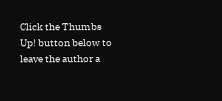Click the Thumbs Up! button below to leave the author a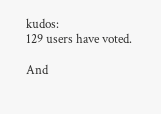kudos:
129 users have voted.

And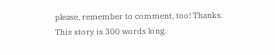please, remember to comment, too! Thanks.
This story is 300 words long.